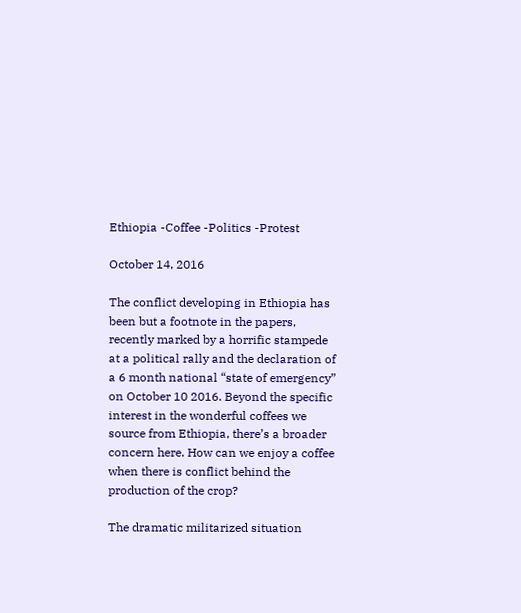Ethiopia -Coffee -Politics -Protest

October 14, 2016

The conflict developing in Ethiopia has been but a footnote in the papers, recently marked by a horrific stampede at a political rally and the declaration of a 6 month national “state of emergency” on October 10 2016. Beyond the specific interest in the wonderful coffees we source from Ethiopia, there’s a broader concern here. How can we enjoy a coffee when there is conflict behind the production of the crop?

The dramatic militarized situation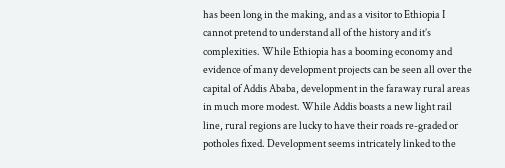has been long in the making, and as a visitor to Ethiopia I cannot pretend to understand all of the history and it’s complexities. While Ethiopia has a booming economy and evidence of many development projects can be seen all over the capital of Addis Ababa, development in the faraway rural areas in much more modest. While Addis boasts a new light rail line, rural regions are lucky to have their roads re-graded or potholes fixed. Development seems intricately linked to the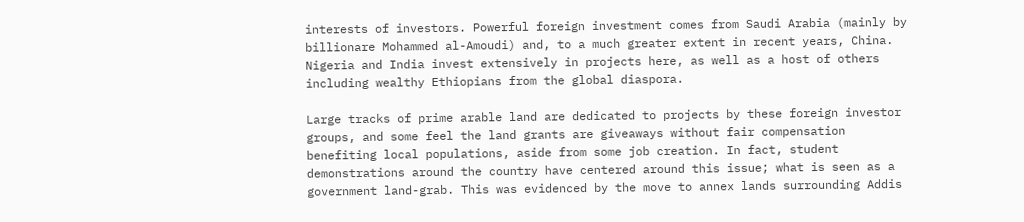interests of investors. Powerful foreign investment comes from Saudi Arabia (mainly by billionare Mohammed al-Amoudi) and, to a much greater extent in recent years, China. Nigeria and India invest extensively in projects here, as well as a host of others including wealthy Ethiopians from the global diaspora.

Large tracks of prime arable land are dedicated to projects by these foreign investor groups, and some feel the land grants are giveaways without fair compensation benefiting local populations, aside from some job creation. In fact, student demonstrations around the country have centered around this issue; what is seen as a government land-grab. This was evidenced by the move to annex lands surrounding Addis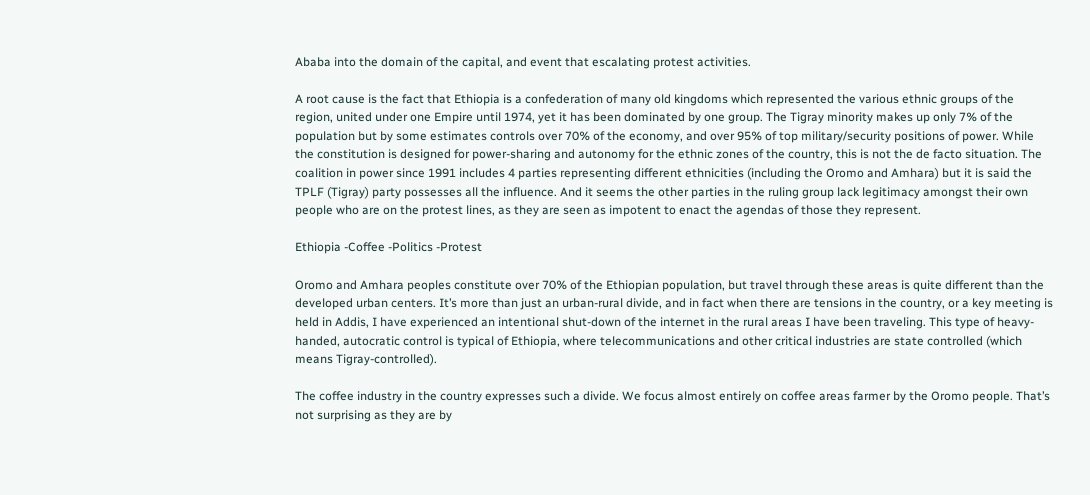Ababa into the domain of the capital, and event that escalating protest activities.

A root cause is the fact that Ethiopia is a confederation of many old kingdoms which represented the various ethnic groups of the region, united under one Empire until 1974, yet it has been dominated by one group. The Tigray minority makes up only 7% of the population but by some estimates controls over 70% of the economy, and over 95% of top military/security positions of power. While the constitution is designed for power-sharing and autonomy for the ethnic zones of the country, this is not the de facto situation. The coalition in power since 1991 includes 4 parties representing different ethnicities (including the Oromo and Amhara) but it is said the TPLF (Tigray) party possesses all the influence. And it seems the other parties in the ruling group lack legitimacy amongst their own people who are on the protest lines, as they are seen as impotent to enact the agendas of those they represent.

Ethiopia -Coffee -Politics -Protest

Oromo and Amhara peoples constitute over 70% of the Ethiopian population, but travel through these areas is quite different than the developed urban centers. It’s more than just an urban-rural divide, and in fact when there are tensions in the country, or a key meeting is held in Addis, I have experienced an intentional shut-down of the internet in the rural areas I have been traveling. This type of heavy-handed, autocratic control is typical of Ethiopia, where telecommunications and other critical industries are state controlled (which means Tigray-controlled).

The coffee industry in the country expresses such a divide. We focus almost entirely on coffee areas farmer by the Oromo people. That’s not surprising as they are by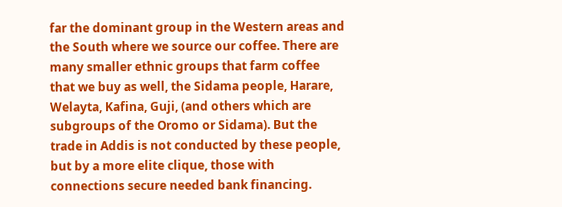far the dominant group in the Western areas and the South where we source our coffee. There are many smaller ethnic groups that farm coffee that we buy as well, the Sidama people, Harare, Welayta, Kafina, Guji, (and others which are subgroups of the Oromo or Sidama). But the trade in Addis is not conducted by these people, but by a more elite clique, those with connections secure needed bank financing.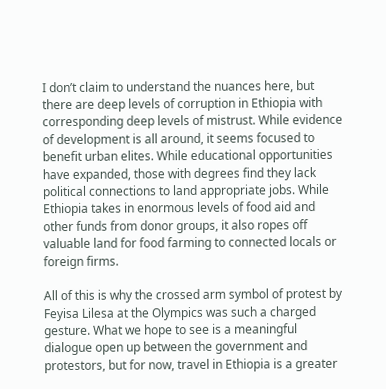I don’t claim to understand the nuances here, but there are deep levels of corruption in Ethiopia with corresponding deep levels of mistrust. While evidence of development is all around, it seems focused to benefit urban elites. While educational opportunities have expanded, those with degrees find they lack political connections to land appropriate jobs. While Ethiopia takes in enormous levels of food aid and other funds from donor groups, it also ropes off valuable land for food farming to connected locals or foreign firms.

All of this is why the crossed arm symbol of protest by Feyisa Lilesa at the Olympics was such a charged gesture. What we hope to see is a meaningful dialogue open up between the government and protestors, but for now, travel in Ethiopia is a greater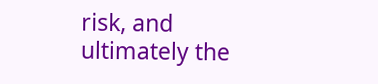risk, and ultimately the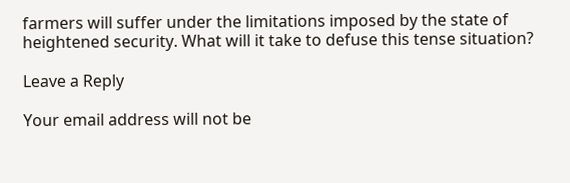farmers will suffer under the limitations imposed by the state of heightened security. What will it take to defuse this tense situation?

Leave a Reply

Your email address will not be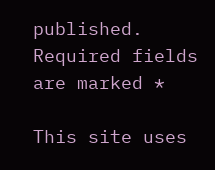published. Required fields are marked *

This site uses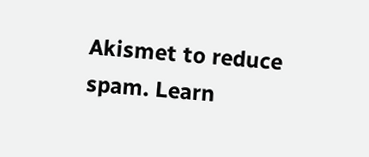Akismet to reduce spam. Learn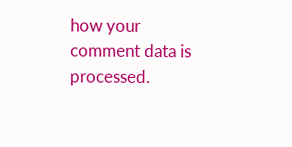how your comment data is processed.